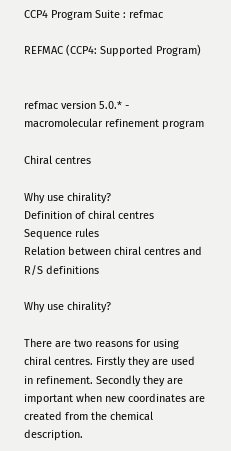CCP4 Program Suite : refmac

REFMAC (CCP4: Supported Program)


refmac version 5.0.* - macromolecular refinement program

Chiral centres

Why use chirality?
Definition of chiral centres
Sequence rules
Relation between chiral centres and R/S definitions

Why use chirality?

There are two reasons for using chiral centres. Firstly they are used in refinement. Secondly they are important when new coordinates are created from the chemical description.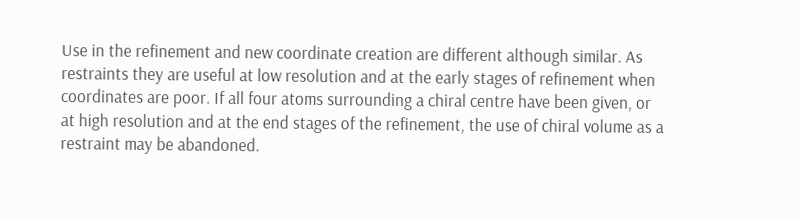Use in the refinement and new coordinate creation are different although similar. As restraints they are useful at low resolution and at the early stages of refinement when coordinates are poor. If all four atoms surrounding a chiral centre have been given, or at high resolution and at the end stages of the refinement, the use of chiral volume as a restraint may be abandoned.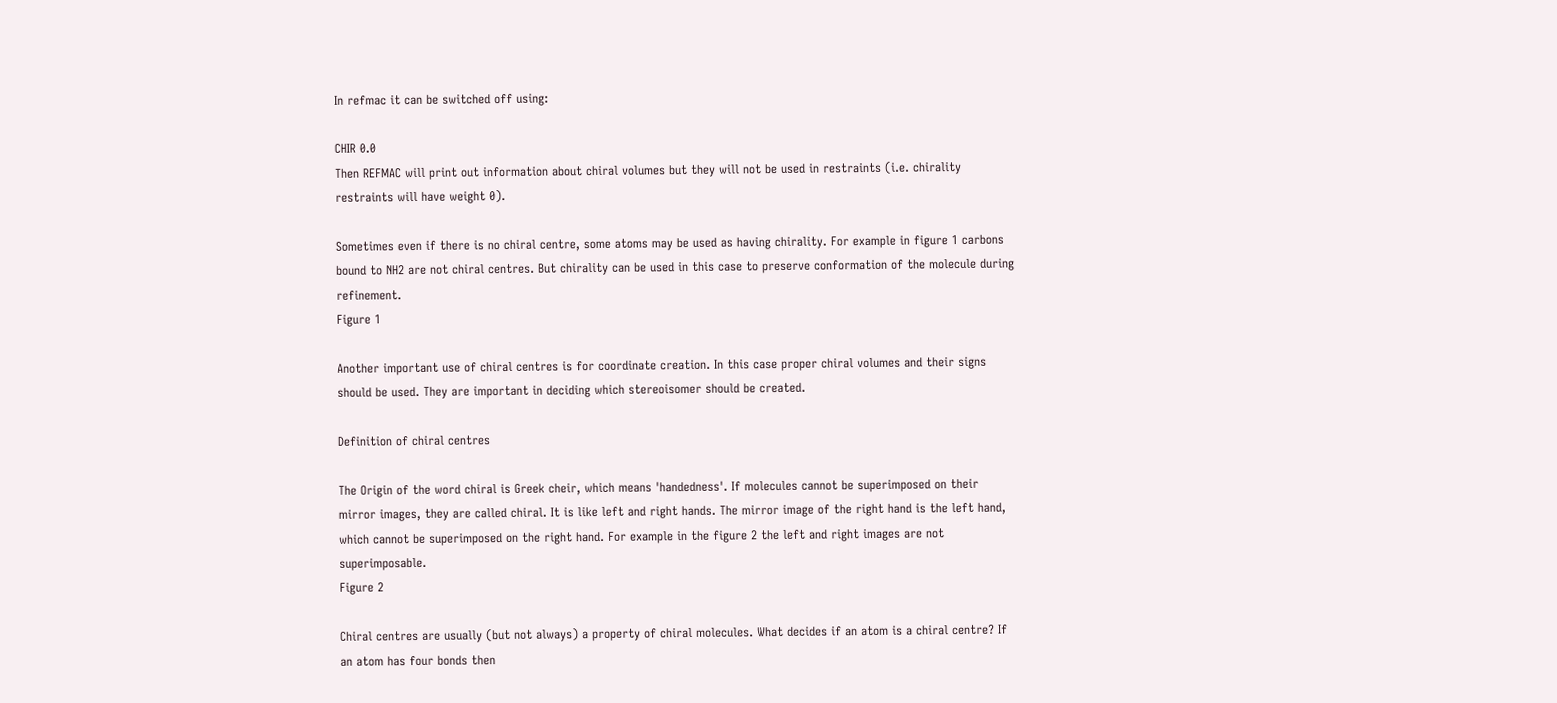In refmac it can be switched off using:

CHIR 0.0
Then REFMAC will print out information about chiral volumes but they will not be used in restraints (i.e. chirality restraints will have weight 0).

Sometimes even if there is no chiral centre, some atoms may be used as having chirality. For example in figure 1 carbons bound to NH2 are not chiral centres. But chirality can be used in this case to preserve conformation of the molecule during refinement.
Figure 1

Another important use of chiral centres is for coordinate creation. In this case proper chiral volumes and their signs should be used. They are important in deciding which stereoisomer should be created.

Definition of chiral centres

The Origin of the word chiral is Greek cheir, which means 'handedness'. If molecules cannot be superimposed on their mirror images, they are called chiral. It is like left and right hands. The mirror image of the right hand is the left hand, which cannot be superimposed on the right hand. For example in the figure 2 the left and right images are not superimposable.
Figure 2

Chiral centres are usually (but not always) a property of chiral molecules. What decides if an atom is a chiral centre? If an atom has four bonds then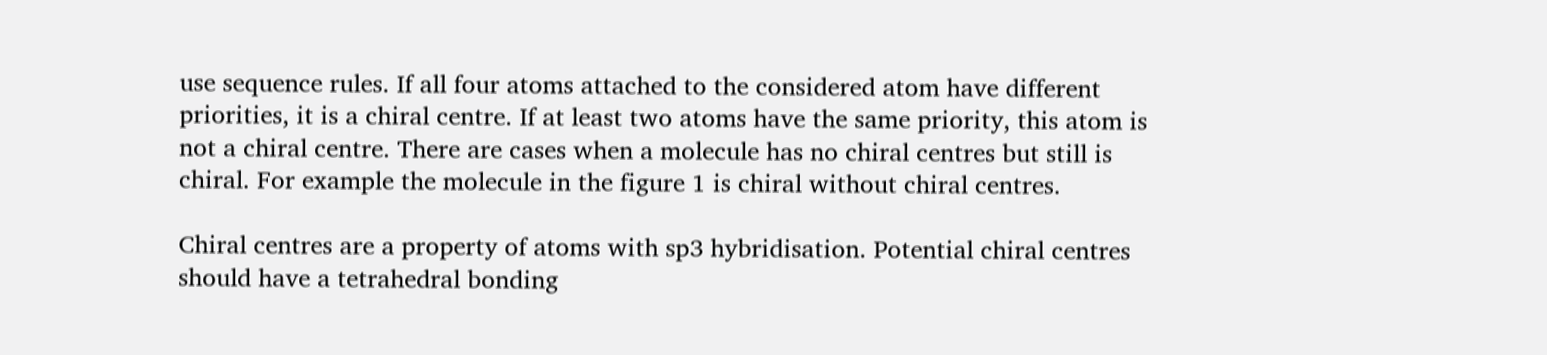use sequence rules. If all four atoms attached to the considered atom have different priorities, it is a chiral centre. If at least two atoms have the same priority, this atom is not a chiral centre. There are cases when a molecule has no chiral centres but still is chiral. For example the molecule in the figure 1 is chiral without chiral centres.

Chiral centres are a property of atoms with sp3 hybridisation. Potential chiral centres should have a tetrahedral bonding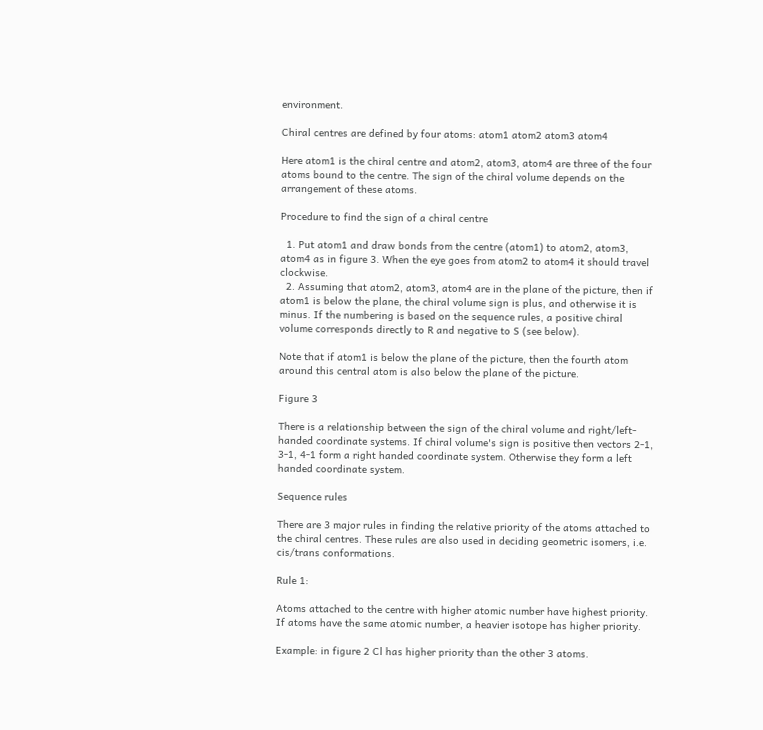environment.

Chiral centres are defined by four atoms: atom1 atom2 atom3 atom4

Here atom1 is the chiral centre and atom2, atom3, atom4 are three of the four atoms bound to the centre. The sign of the chiral volume depends on the arrangement of these atoms.

Procedure to find the sign of a chiral centre

  1. Put atom1 and draw bonds from the centre (atom1) to atom2, atom3, atom4 as in figure 3. When the eye goes from atom2 to atom4 it should travel clockwise.
  2. Assuming that atom2, atom3, atom4 are in the plane of the picture, then if atom1 is below the plane, the chiral volume sign is plus, and otherwise it is minus. If the numbering is based on the sequence rules, a positive chiral volume corresponds directly to R and negative to S (see below).

Note that if atom1 is below the plane of the picture, then the fourth atom around this central atom is also below the plane of the picture.

Figure 3

There is a relationship between the sign of the chiral volume and right/left-handed coordinate systems. If chiral volume's sign is positive then vectors 2-1, 3-1, 4-1 form a right handed coordinate system. Otherwise they form a left handed coordinate system.

Sequence rules

There are 3 major rules in finding the relative priority of the atoms attached to the chiral centres. These rules are also used in deciding geometric isomers, i.e. cis/trans conformations.

Rule 1:

Atoms attached to the centre with higher atomic number have highest priority. If atoms have the same atomic number, a heavier isotope has higher priority.

Example: in figure 2 Cl has higher priority than the other 3 atoms.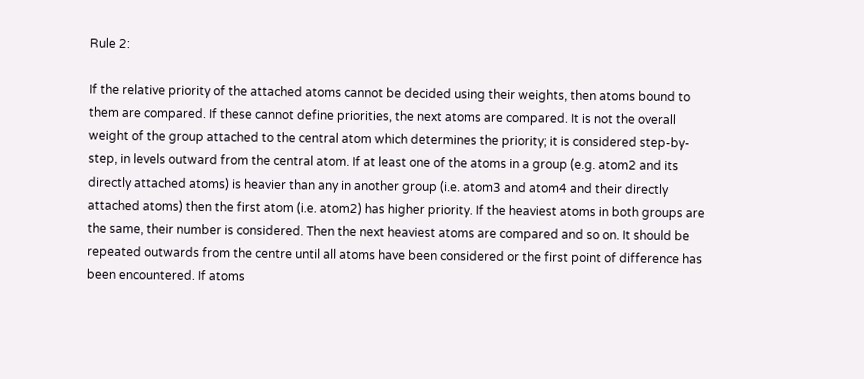Rule 2:

If the relative priority of the attached atoms cannot be decided using their weights, then atoms bound to them are compared. If these cannot define priorities, the next atoms are compared. It is not the overall weight of the group attached to the central atom which determines the priority; it is considered step-by-step, in levels outward from the central atom. If at least one of the atoms in a group (e.g. atom2 and its directly attached atoms) is heavier than any in another group (i.e. atom3 and atom4 and their directly attached atoms) then the first atom (i.e. atom2) has higher priority. If the heaviest atoms in both groups are the same, their number is considered. Then the next heaviest atoms are compared and so on. It should be repeated outwards from the centre until all atoms have been considered or the first point of difference has been encountered. If atoms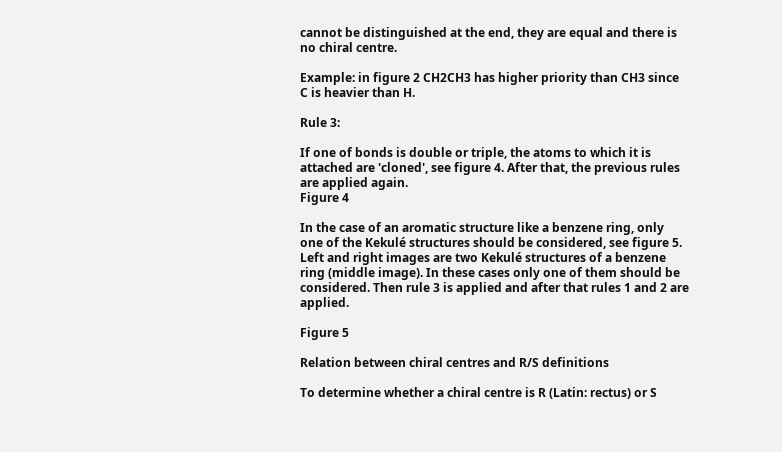cannot be distinguished at the end, they are equal and there is no chiral centre.

Example: in figure 2 CH2CH3 has higher priority than CH3 since C is heavier than H.

Rule 3:

If one of bonds is double or triple, the atoms to which it is attached are 'cloned', see figure 4. After that, the previous rules are applied again.
Figure 4

In the case of an aromatic structure like a benzene ring, only one of the Kekulé structures should be considered, see figure 5. Left and right images are two Kekulé structures of a benzene ring (middle image). In these cases only one of them should be considered. Then rule 3 is applied and after that rules 1 and 2 are applied.

Figure 5

Relation between chiral centres and R/S definitions

To determine whether a chiral centre is R (Latin: rectus) or S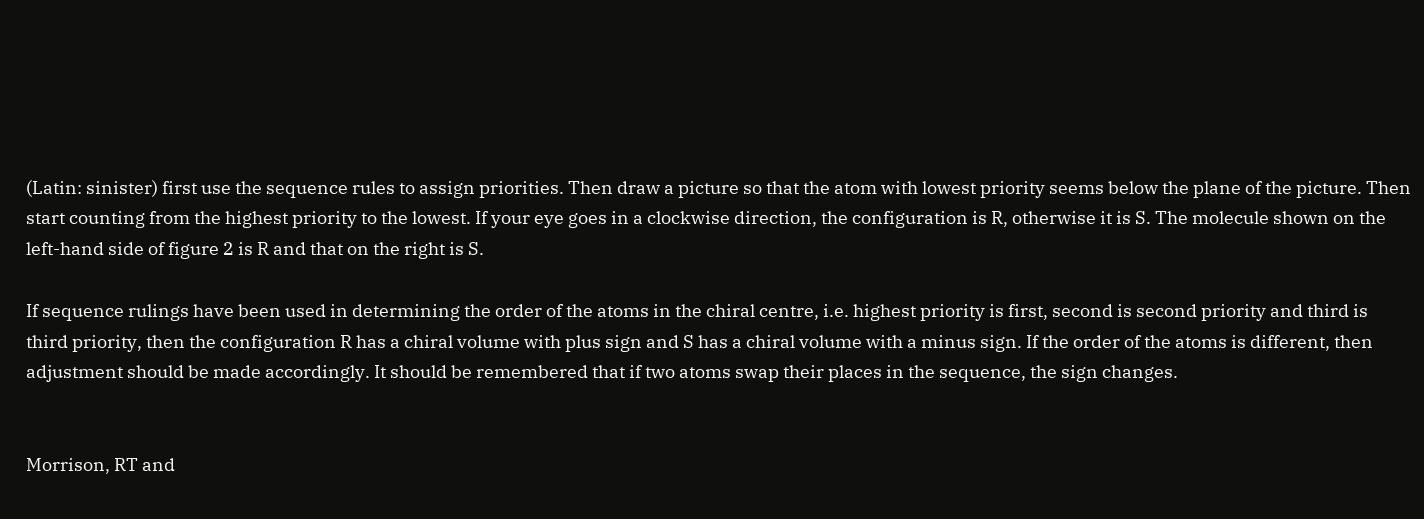(Latin: sinister) first use the sequence rules to assign priorities. Then draw a picture so that the atom with lowest priority seems below the plane of the picture. Then start counting from the highest priority to the lowest. If your eye goes in a clockwise direction, the configuration is R, otherwise it is S. The molecule shown on the left-hand side of figure 2 is R and that on the right is S.

If sequence rulings have been used in determining the order of the atoms in the chiral centre, i.e. highest priority is first, second is second priority and third is third priority, then the configuration R has a chiral volume with plus sign and S has a chiral volume with a minus sign. If the order of the atoms is different, then adjustment should be made accordingly. It should be remembered that if two atoms swap their places in the sequence, the sign changes.


Morrison, RT and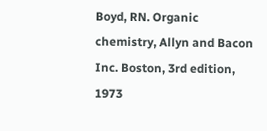Boyd, RN. Organic chemistry, Allyn and Bacon Inc. Boston, 3rd edition, 1973